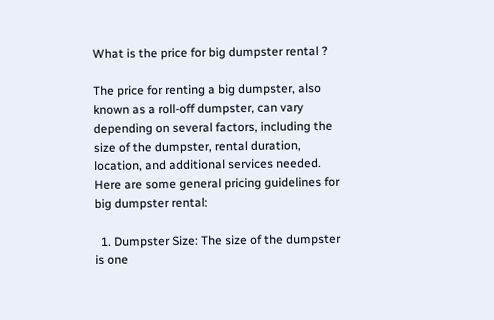What is the price for big dumpster rental ?

The price for renting a big dumpster, also known as a roll-off dumpster, can vary depending on several factors, including the size of the dumpster, rental duration, location, and additional services needed. Here are some general pricing guidelines for big dumpster rental:

  1. Dumpster Size: The size of the dumpster is one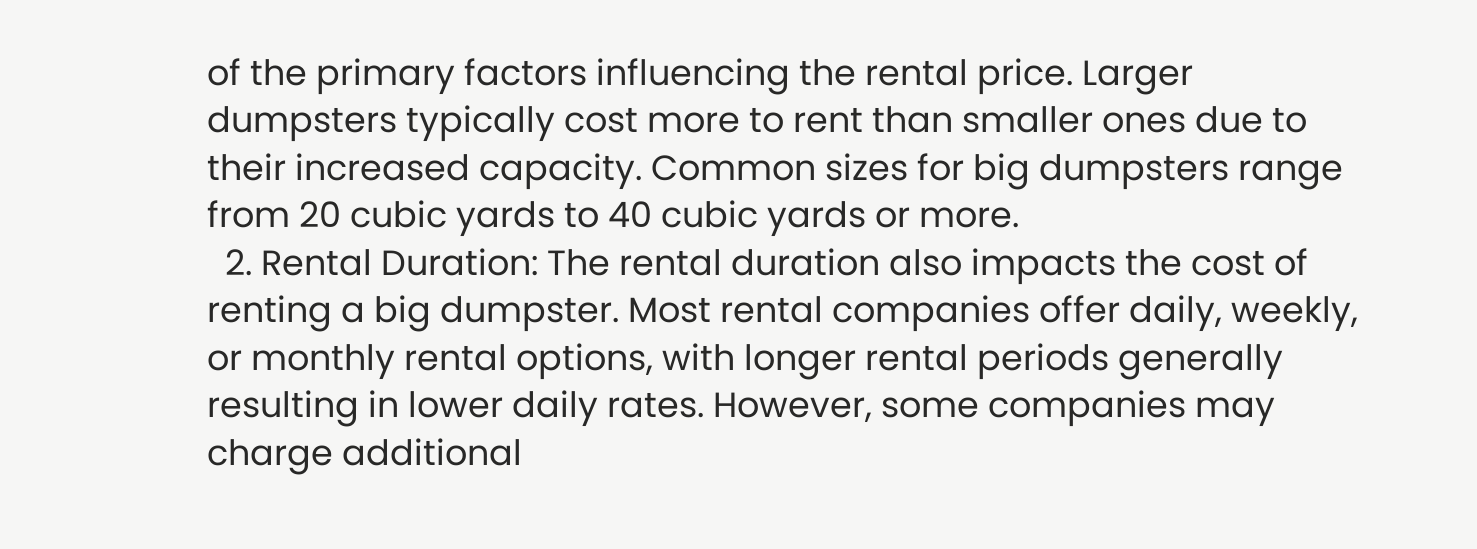of the primary factors influencing the rental price. Larger dumpsters typically cost more to rent than smaller ones due to their increased capacity. Common sizes for big dumpsters range from 20 cubic yards to 40 cubic yards or more.
  2. Rental Duration: The rental duration also impacts the cost of renting a big dumpster. Most rental companies offer daily, weekly, or monthly rental options, with longer rental periods generally resulting in lower daily rates. However, some companies may charge additional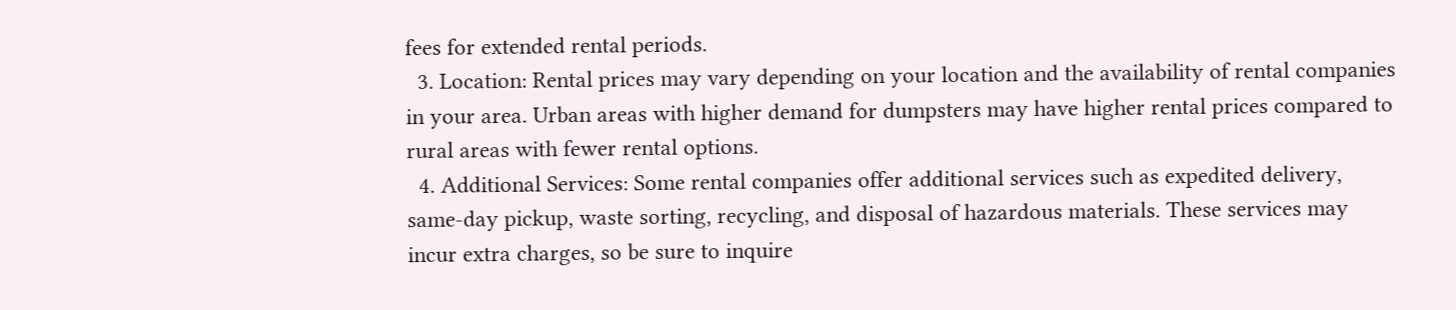fees for extended rental periods.
  3. Location: Rental prices may vary depending on your location and the availability of rental companies in your area. Urban areas with higher demand for dumpsters may have higher rental prices compared to rural areas with fewer rental options.
  4. Additional Services: Some rental companies offer additional services such as expedited delivery, same-day pickup, waste sorting, recycling, and disposal of hazardous materials. These services may incur extra charges, so be sure to inquire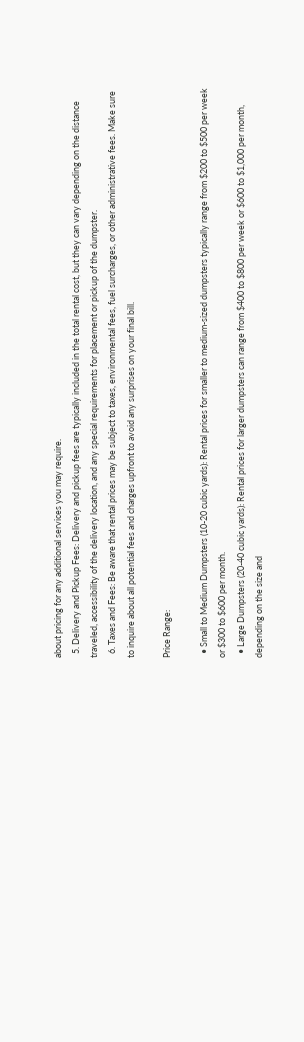about pricing for any additional services you may require.
  5. Delivery and Pickup Fees: Delivery and pickup fees are typically included in the total rental cost, but they can vary depending on the distance traveled, accessibility of the delivery location, and any special requirements for placement or pickup of the dumpster.
  6. Taxes and Fees: Be aware that rental prices may be subject to taxes, environmental fees, fuel surcharges, or other administrative fees. Make sure to inquire about all potential fees and charges upfront to avoid any surprises on your final bill.

Price Range:

  • Small to Medium Dumpsters (10-20 cubic yards): Rental prices for smaller to medium-sized dumpsters typically range from $200 to $500 per week or $300 to $600 per month.
  • Large Dumpsters (20-40 cubic yards): Rental prices for larger dumpsters can range from $400 to $800 per week or $600 to $1,000 per month, depending on the size and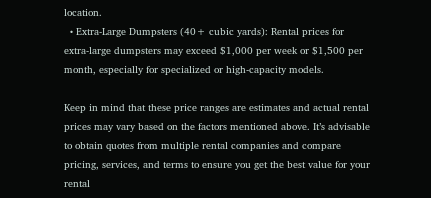location.
  • Extra-Large Dumpsters (40+ cubic yards): Rental prices for extra-large dumpsters may exceed $1,000 per week or $1,500 per month, especially for specialized or high-capacity models.

Keep in mind that these price ranges are estimates and actual rental prices may vary based on the factors mentioned above. It’s advisable to obtain quotes from multiple rental companies and compare pricing, services, and terms to ensure you get the best value for your rental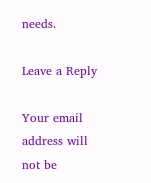needs.

Leave a Reply

Your email address will not be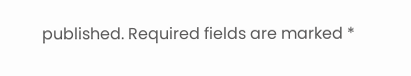published. Required fields are marked *